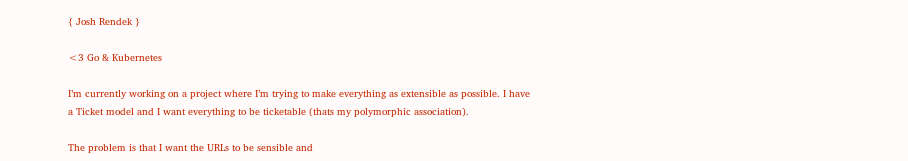{ Josh Rendek }

<3 Go & Kubernetes

I’m currently working on a project where I’m trying to make everything as extensible as possible. I have a Ticket model and I want everything to be ticketable (thats my polymorphic association).

The problem is that I want the URLs to be sensible and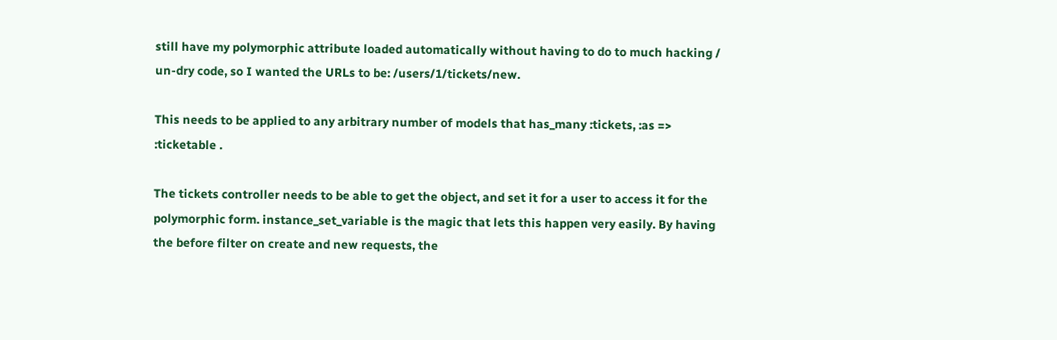still have my polymorphic attribute loaded automatically without having to do to much hacking / un-dry code, so I wanted the URLs to be: /users/1/tickets/new.

This needs to be applied to any arbitrary number of models that has_many :tickets, :as => :ticketable .

The tickets controller needs to be able to get the object, and set it for a user to access it for the polymorphic form. instance_set_variable is the magic that lets this happen very easily. By having the before filter on create and new requests, the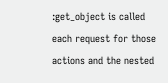:get_object is called each request for those actions and the nested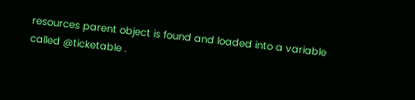resources parent object is found and loaded into a variable called @ticketable .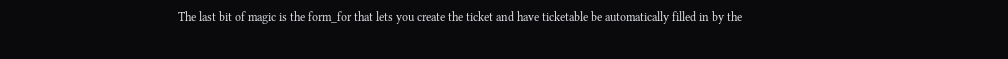The last bit of magic is the form_for that lets you create the ticket and have ticketable be automatically filled in by the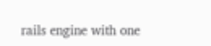rails engine with one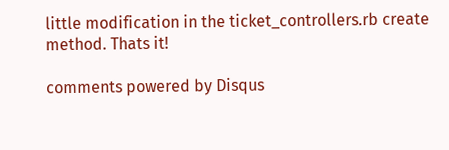little modification in the ticket_controllers.rb create method. Thats it!

comments powered by Disqus